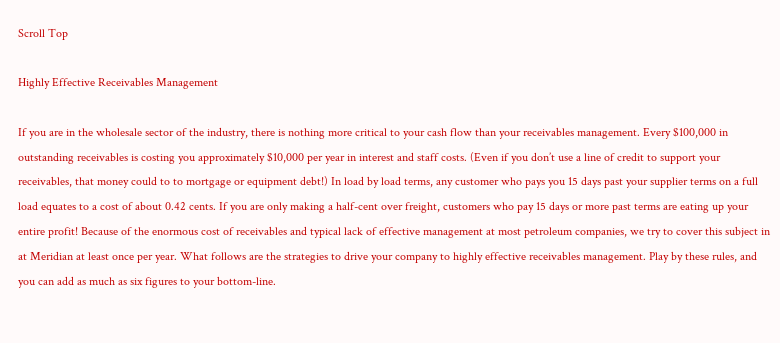Scroll Top

Highly Effective Receivables Management

If you are in the wholesale sector of the industry, there is nothing more critical to your cash flow than your receivables management. Every $100,000 in outstanding receivables is costing you approximately $10,000 per year in interest and staff costs. (Even if you don’t use a line of credit to support your receivables, that money could to to mortgage or equipment debt!) In load by load terms, any customer who pays you 15 days past your supplier terms on a full load equates to a cost of about 0.42 cents. If you are only making a half-cent over freight, customers who pay 15 days or more past terms are eating up your entire profit! Because of the enormous cost of receivables and typical lack of effective management at most petroleum companies, we try to cover this subject in at Meridian at least once per year. What follows are the strategies to drive your company to highly effective receivables management. Play by these rules, and you can add as much as six figures to your bottom-line.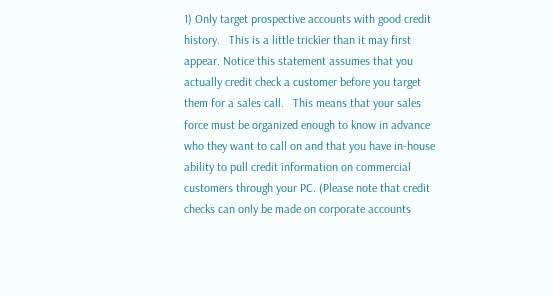1) Only target prospective accounts with good credit history.   This is a little trickier than it may first appear. Notice this statement assumes that you actually credit check a customer before you target them for a sales call.   This means that your sales force must be organized enough to know in advance who they want to call on and that you have in-house ability to pull credit information on commercial customers through your PC. (Please note that credit checks can only be made on corporate accounts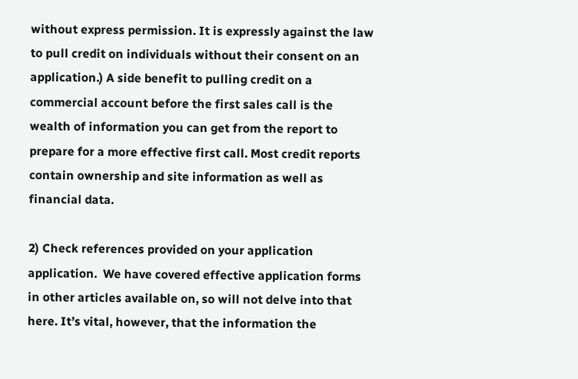without express permission. It is expressly against the law to pull credit on individuals without their consent on an application.) A side benefit to pulling credit on a commercial account before the first sales call is the wealth of information you can get from the report to prepare for a more effective first call. Most credit reports contain ownership and site information as well as financial data.

2) Check references provided on your application application.  We have covered effective application forms in other articles available on, so will not delve into that here. It’s vital, however, that the information the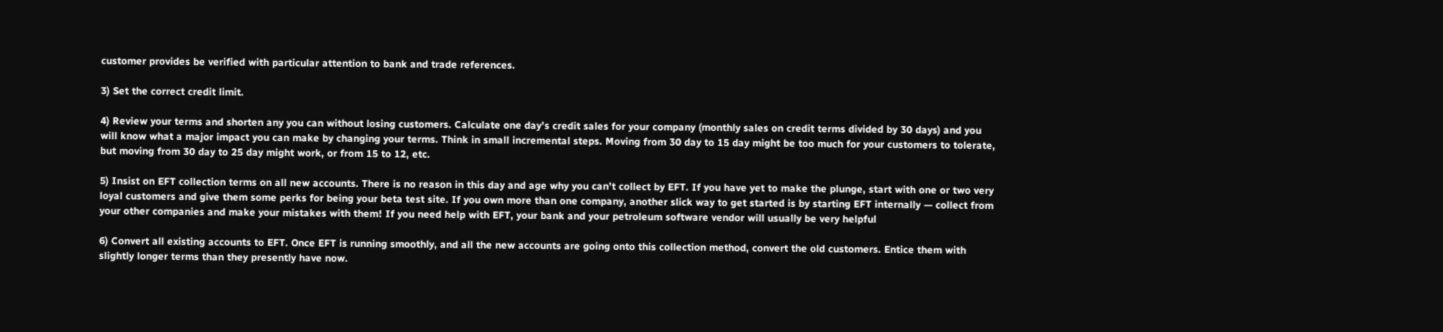customer provides be verified with particular attention to bank and trade references.

3) Set the correct credit limit.

4) Review your terms and shorten any you can without losing customers. Calculate one day’s credit sales for your company (monthly sales on credit terms divided by 30 days) and you will know what a major impact you can make by changing your terms. Think in small incremental steps. Moving from 30 day to 15 day might be too much for your customers to tolerate, but moving from 30 day to 25 day might work, or from 15 to 12, etc.

5) Insist on EFT collection terms on all new accounts. There is no reason in this day and age why you can’t collect by EFT. If you have yet to make the plunge, start with one or two very loyal customers and give them some perks for being your beta test site. If you own more than one company, another slick way to get started is by starting EFT internally — collect from your other companies and make your mistakes with them! If you need help with EFT, your bank and your petroleum software vendor will usually be very helpful

6) Convert all existing accounts to EFT. Once EFT is running smoothly, and all the new accounts are going onto this collection method, convert the old customers. Entice them with slightly longer terms than they presently have now.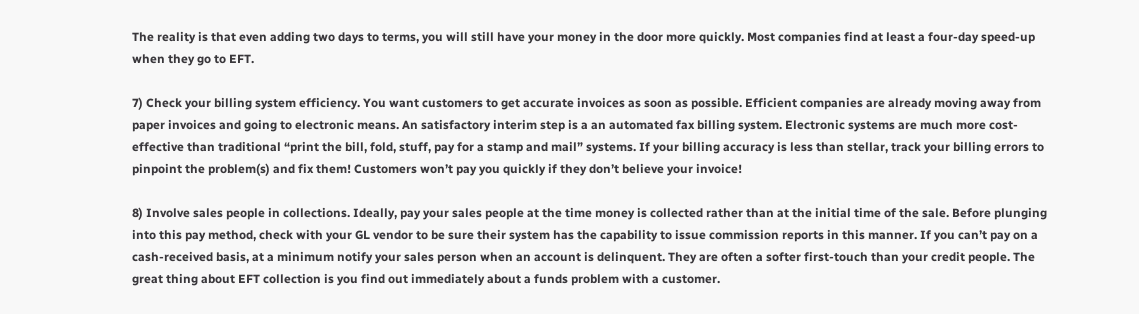The reality is that even adding two days to terms, you will still have your money in the door more quickly. Most companies find at least a four-day speed-up when they go to EFT.

7) Check your billing system efficiency. You want customers to get accurate invoices as soon as possible. Efficient companies are already moving away from paper invoices and going to electronic means. An satisfactory interim step is a an automated fax billing system. Electronic systems are much more cost-effective than traditional “print the bill, fold, stuff, pay for a stamp and mail” systems. If your billing accuracy is less than stellar, track your billing errors to pinpoint the problem(s) and fix them! Customers won’t pay you quickly if they don’t believe your invoice!

8) Involve sales people in collections. Ideally, pay your sales people at the time money is collected rather than at the initial time of the sale. Before plunging into this pay method, check with your GL vendor to be sure their system has the capability to issue commission reports in this manner. If you can’t pay on a cash-received basis, at a minimum notify your sales person when an account is delinquent. They are often a softer first-touch than your credit people. The great thing about EFT collection is you find out immediately about a funds problem with a customer.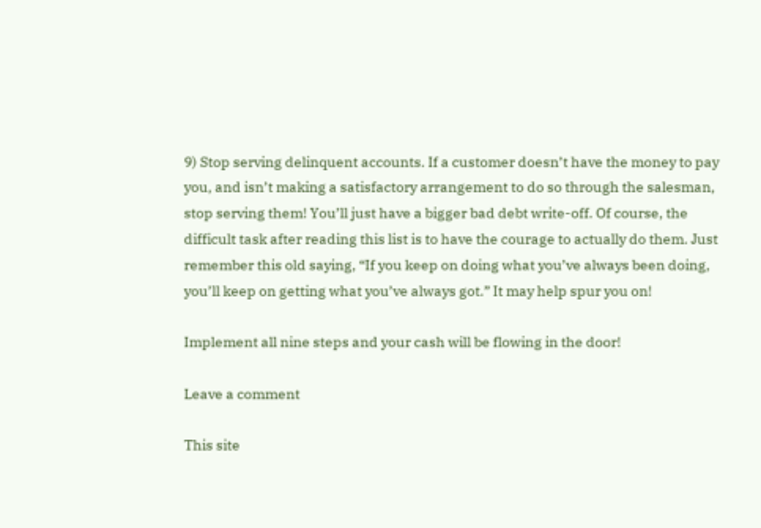9) Stop serving delinquent accounts. If a customer doesn’t have the money to pay you, and isn’t making a satisfactory arrangement to do so through the salesman, stop serving them! You’ll just have a bigger bad debt write-off. Of course, the difficult task after reading this list is to have the courage to actually do them. Just remember this old saying, “If you keep on doing what you’ve always been doing, you’ll keep on getting what you’ve always got.” It may help spur you on!

Implement all nine steps and your cash will be flowing in the door!

Leave a comment

This site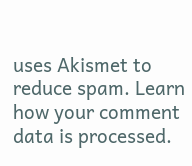uses Akismet to reduce spam. Learn how your comment data is processed.